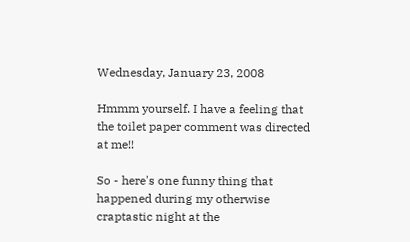Wednesday, January 23, 2008

Hmmm yourself. I have a feeling that the toilet paper comment was directed at me!!

So - here's one funny thing that happened during my otherwise craptastic night at the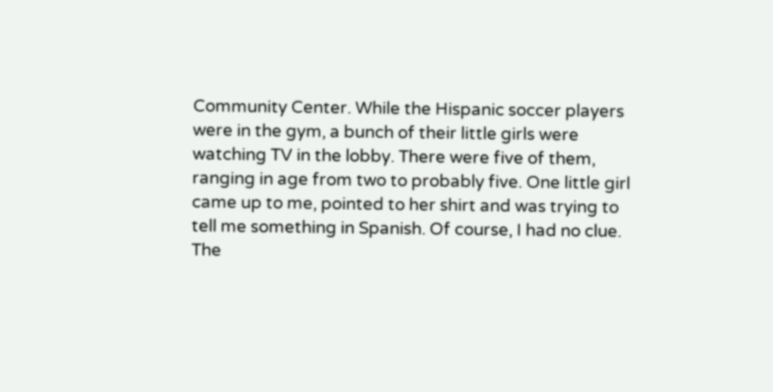Community Center. While the Hispanic soccer players were in the gym, a bunch of their little girls were watching TV in the lobby. There were five of them, ranging in age from two to probably five. One little girl came up to me, pointed to her shirt and was trying to tell me something in Spanish. Of course, I had no clue. The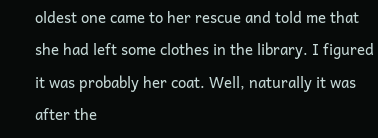oldest one came to her rescue and told me that she had left some clothes in the library. I figured it was probably her coat. Well, naturally it was after the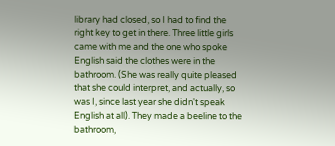library had closed, so I had to find the right key to get in there. Three little girls came with me and the one who spoke English said the clothes were in the bathroom. (She was really quite pleased that she could interpret, and actually, so was I, since last year she didn't speak English at all). They made a beeline to the bathroom,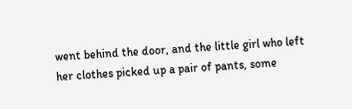went behind the door, and the little girl who left her clothes picked up a pair of pants, some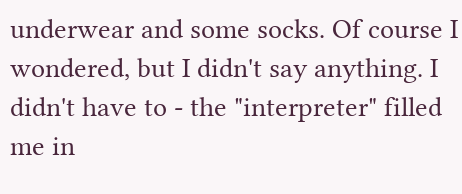underwear and some socks. Of course I wondered, but I didn't say anything. I didn't have to - the "interpreter" filled me in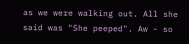as we were walking out. All she said was "She peeped". Aw - so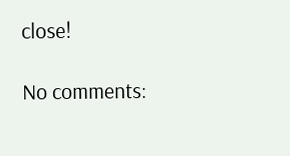close!

No comments: